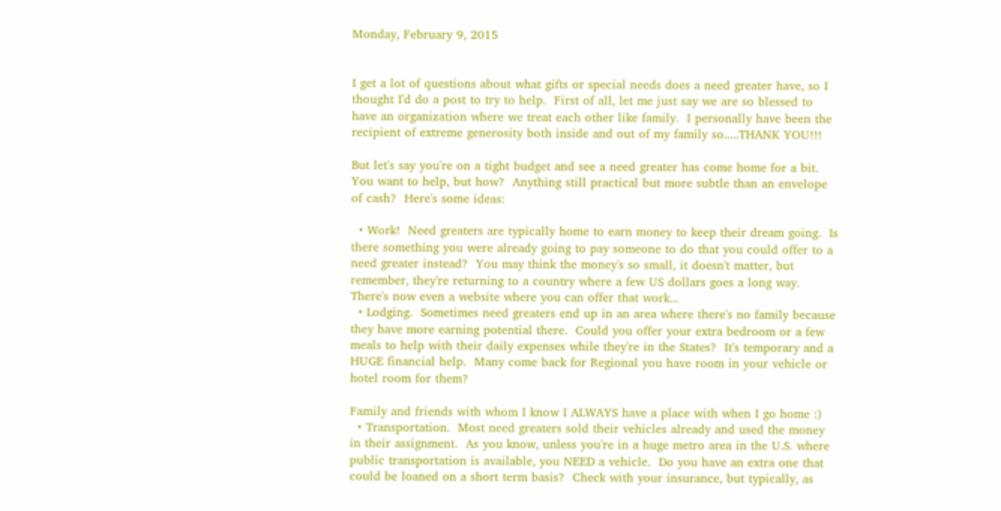Monday, February 9, 2015


I get a lot of questions about what gifts or special needs does a need greater have, so I thought I'd do a post to try to help.  First of all, let me just say we are so blessed to have an organization where we treat each other like family.  I personally have been the recipient of extreme generosity both inside and out of my family so.....THANK YOU!!!

But let's say you're on a tight budget and see a need greater has come home for a bit.  You want to help, but how?  Anything still practical but more subtle than an envelope of cash?  Here's some ideas:

  • Work!  Need greaters are typically home to earn money to keep their dream going.  Is there something you were already going to pay someone to do that you could offer to a need greater instead?  You may think the money's so small, it doesn't matter, but remember, they're returning to a country where a few US dollars goes a long way.  There's now even a website where you can offer that work...
  • Lodging.  Sometimes need greaters end up in an area where there's no family because they have more earning potential there.  Could you offer your extra bedroom or a few meals to help with their daily expenses while they're in the States?  It's temporary and a HUGE financial help.  Many come back for Regional you have room in your vehicle or hotel room for them?

Family and friends with whom I know I ALWAYS have a place with when I go home :)
  • Transportation.  Most need greaters sold their vehicles already and used the money in their assignment.  As you know, unless you're in a huge metro area in the U.S. where public transportation is available, you NEED a vehicle.  Do you have an extra one that could be loaned on a short term basis?  Check with your insurance, but typically, as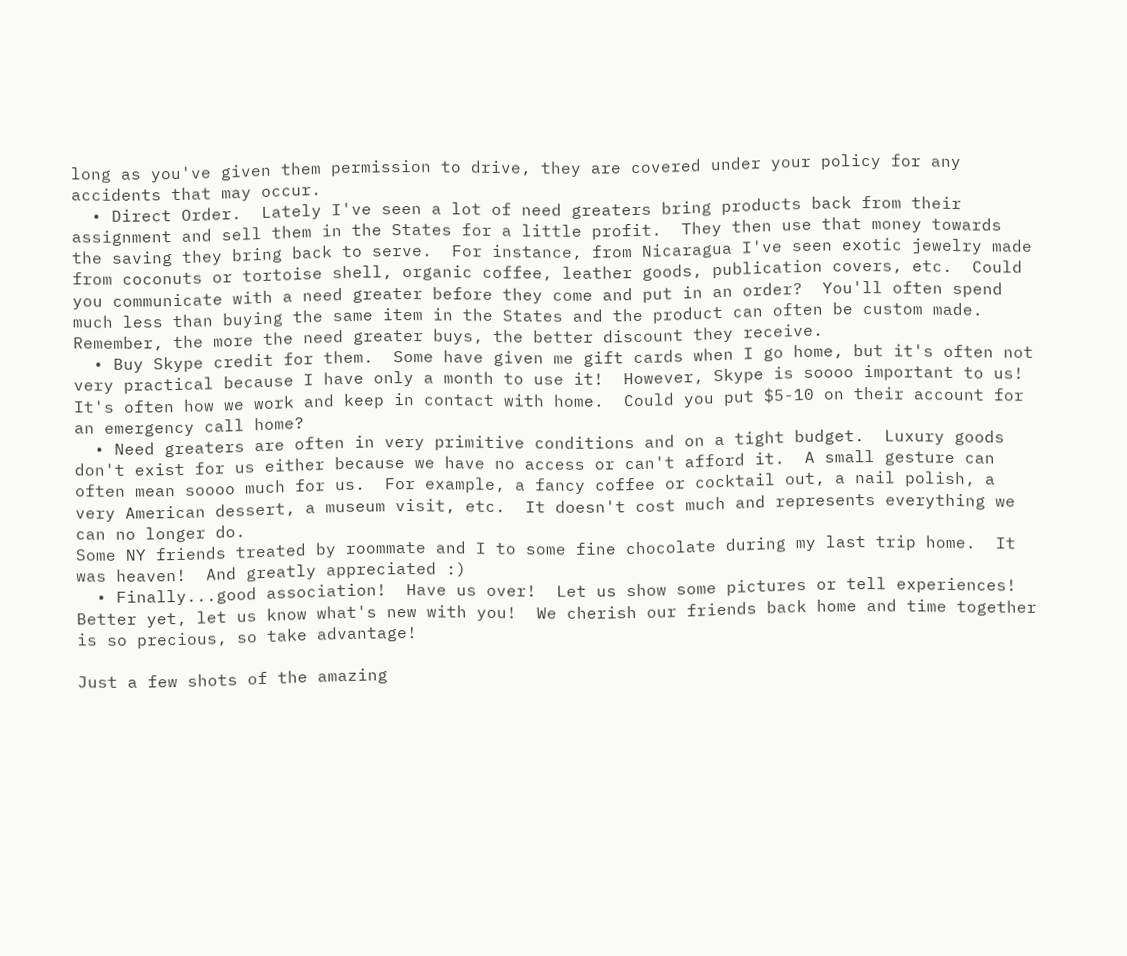long as you've given them permission to drive, they are covered under your policy for any accidents that may occur.
  • Direct Order.  Lately I've seen a lot of need greaters bring products back from their assignment and sell them in the States for a little profit.  They then use that money towards the saving they bring back to serve.  For instance, from Nicaragua I've seen exotic jewelry made from coconuts or tortoise shell, organic coffee, leather goods, publication covers, etc.  Could you communicate with a need greater before they come and put in an order?  You'll often spend much less than buying the same item in the States and the product can often be custom made.  Remember, the more the need greater buys, the better discount they receive.
  • Buy Skype credit for them.  Some have given me gift cards when I go home, but it's often not very practical because I have only a month to use it!  However, Skype is soooo important to us!  It's often how we work and keep in contact with home.  Could you put $5-10 on their account for an emergency call home?
  • Need greaters are often in very primitive conditions and on a tight budget.  Luxury goods don't exist for us either because we have no access or can't afford it.  A small gesture can often mean soooo much for us.  For example, a fancy coffee or cocktail out, a nail polish, a very American dessert, a museum visit, etc.  It doesn't cost much and represents everything we can no longer do.
Some NY friends treated by roommate and I to some fine chocolate during my last trip home.  It was heaven!  And greatly appreciated :)
  • Finally...good association!  Have us over!  Let us show some pictures or tell experiences! Better yet, let us know what's new with you!  We cherish our friends back home and time together is so precious, so take advantage!

Just a few shots of the amazing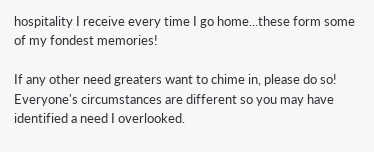hospitality I receive every time I go home...these form some of my fondest memories!

If any other need greaters want to chime in, please do so!  Everyone's circumstances are different so you may have identified a need I overlooked.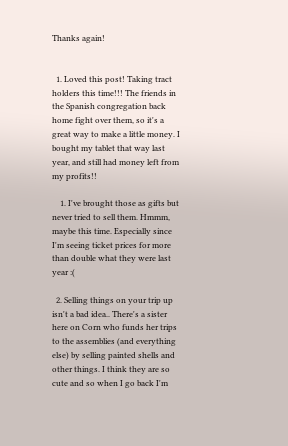Thanks again!


  1. Loved this post! Taking tract holders this time!!! The friends in the Spanish congregation back home fight over them, so it's a great way to make a little money. I bought my tablet that way last year, and still had money left from my profits!!

    1. I've brought those as gifts but never tried to sell them. Hmmm, maybe this time. Especially since I'm seeing ticket prices for more than double what they were last year :(

  2. Selling things on your trip up isn't a bad idea.. There's a sister here on Corn who funds her trips to the assemblies (and everything else) by selling painted shells and other things. I think they are so cute and so when I go back I'm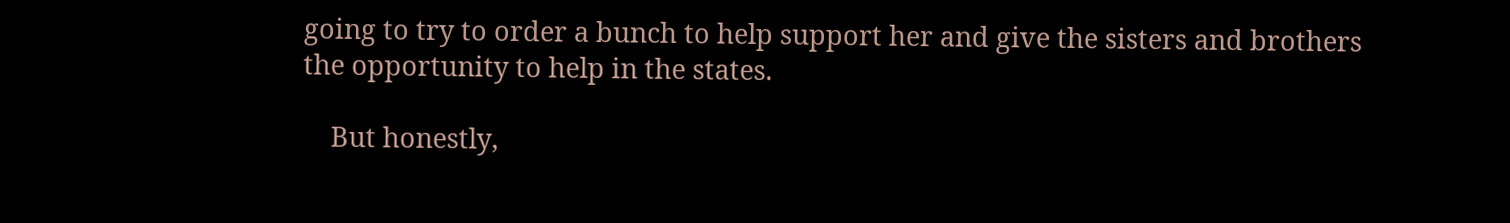going to try to order a bunch to help support her and give the sisters and brothers the opportunity to help in the states.

    But honestly,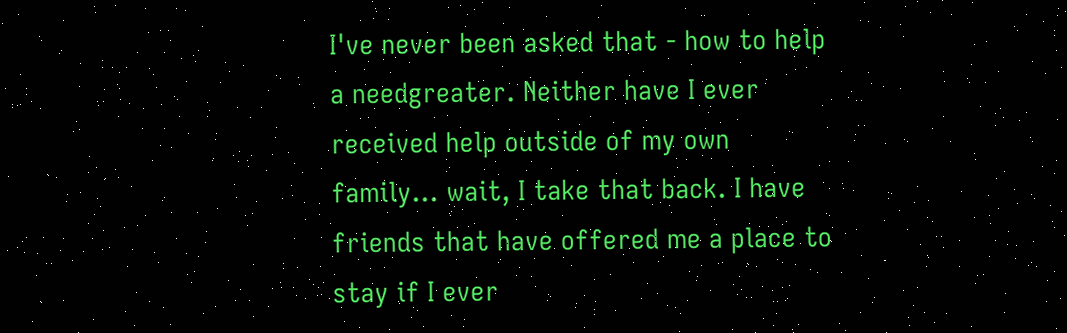I've never been asked that - how to help a needgreater. Neither have I ever received help outside of my own family... wait, I take that back. I have friends that have offered me a place to stay if I ever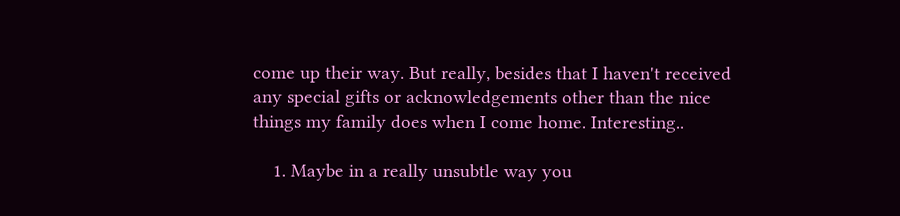come up their way. But really, besides that I haven't received any special gifts or acknowledgements other than the nice things my family does when I come home. Interesting..

    1. Maybe in a really unsubtle way you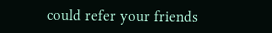could refer your friends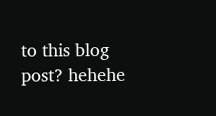to this blog post? hehehe